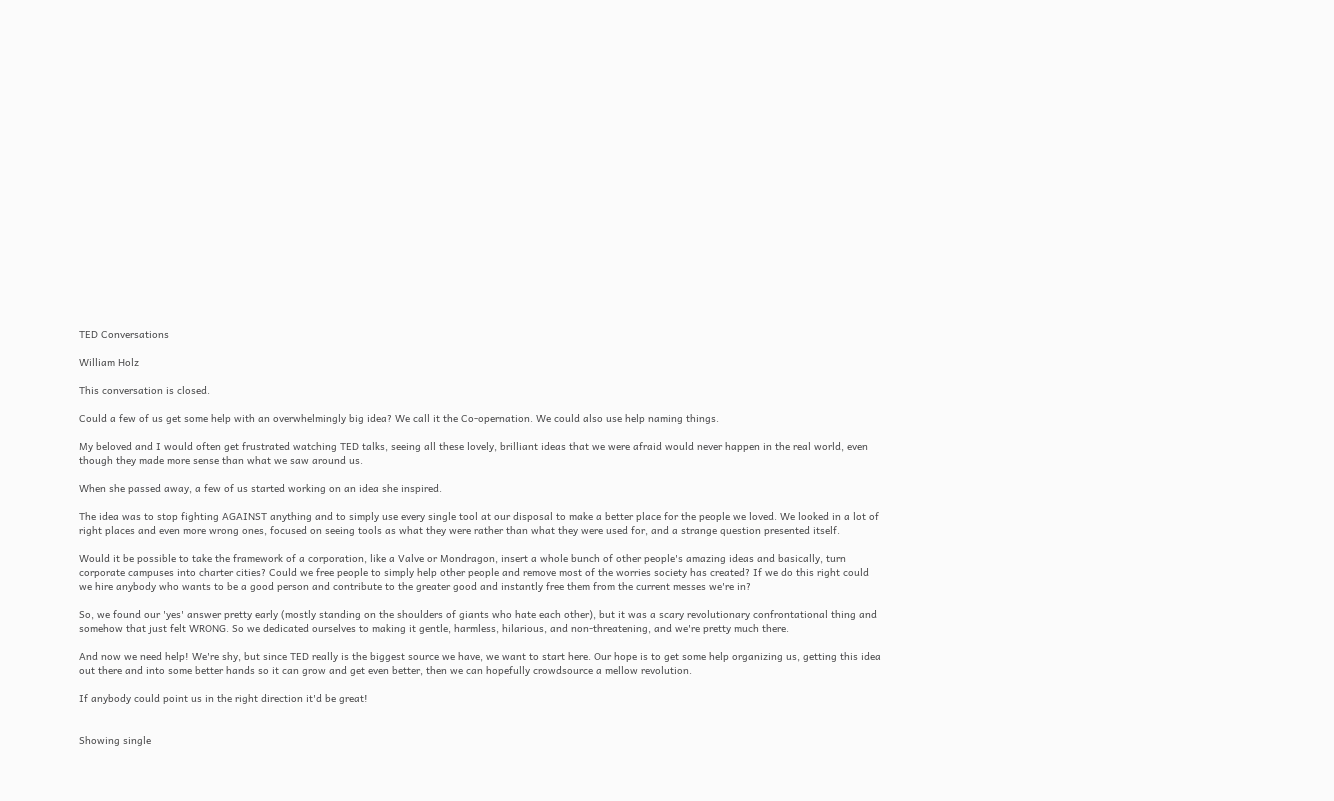TED Conversations

William Holz

This conversation is closed.

Could a few of us get some help with an overwhelmingly big idea? We call it the Co-opernation. We could also use help naming things.

My beloved and I would often get frustrated watching TED talks, seeing all these lovely, brilliant ideas that we were afraid would never happen in the real world, even though they made more sense than what we saw around us.

When she passed away, a few of us started working on an idea she inspired.

The idea was to stop fighting AGAINST anything and to simply use every single tool at our disposal to make a better place for the people we loved. We looked in a lot of right places and even more wrong ones, focused on seeing tools as what they were rather than what they were used for, and a strange question presented itself.

Would it be possible to take the framework of a corporation, like a Valve or Mondragon, insert a whole bunch of other people's amazing ideas and basically, turn corporate campuses into charter cities? Could we free people to simply help other people and remove most of the worries society has created? If we do this right could we hire anybody who wants to be a good person and contribute to the greater good and instantly free them from the current messes we're in?

So, we found our 'yes' answer pretty early (mostly standing on the shoulders of giants who hate each other), but it was a scary revolutionary confrontational thing and somehow that just felt WRONG. So we dedicated ourselves to making it gentle, harmless, hilarious, and non-threatening, and we're pretty much there.

And now we need help! We're shy, but since TED really is the biggest source we have, we want to start here. Our hope is to get some help organizing us, getting this idea out there and into some better hands so it can grow and get even better, then we can hopefully crowdsource a mellow revolution.

If anybody could point us in the right direction it'd be great!


Showing single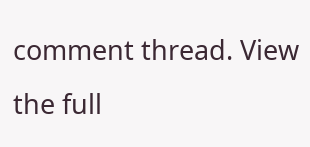comment thread. View the full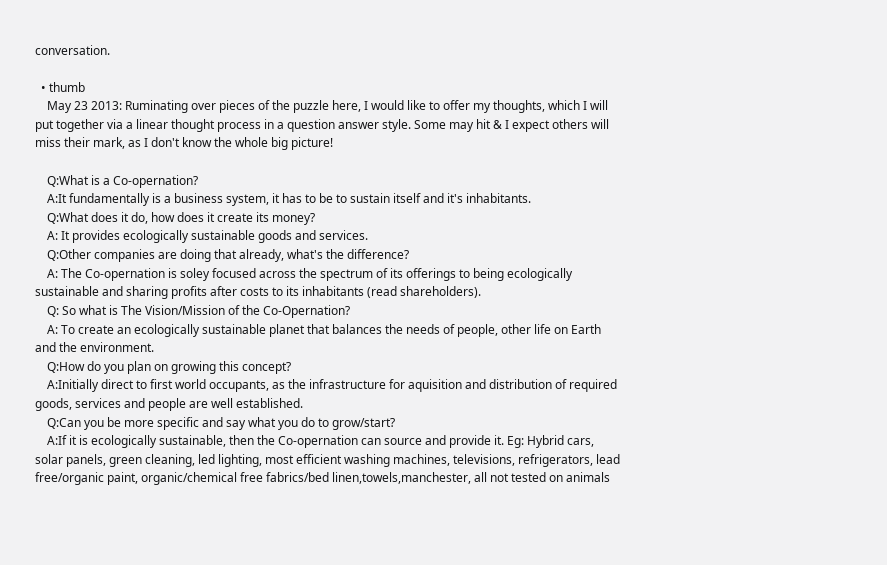conversation.

  • thumb
    May 23 2013: Ruminating over pieces of the puzzle here, I would like to offer my thoughts, which I will put together via a linear thought process in a question answer style. Some may hit & I expect others will miss their mark, as I don't know the whole big picture!

    Q:What is a Co-opernation?
    A:It fundamentally is a business system, it has to be to sustain itself and it's inhabitants.
    Q:What does it do, how does it create its money?
    A: It provides ecologically sustainable goods and services.
    Q:Other companies are doing that already, what's the difference?
    A: The Co-opernation is soley focused across the spectrum of its offerings to being ecologically sustainable and sharing profits after costs to its inhabitants (read shareholders).
    Q: So what is The Vision/Mission of the Co-Opernation?
    A: To create an ecologically sustainable planet that balances the needs of people, other life on Earth and the environment.
    Q:How do you plan on growing this concept?
    A:Initially direct to first world occupants, as the infrastructure for aquisition and distribution of required goods, services and people are well established.
    Q:Can you be more specific and say what you do to grow/start?
    A:If it is ecologically sustainable, then the Co-opernation can source and provide it. Eg: Hybrid cars, solar panels, green cleaning, led lighting, most efficient washing machines, televisions, refrigerators, lead free/organic paint, organic/chemical free fabrics/bed linen,towels,manchester, all not tested on animals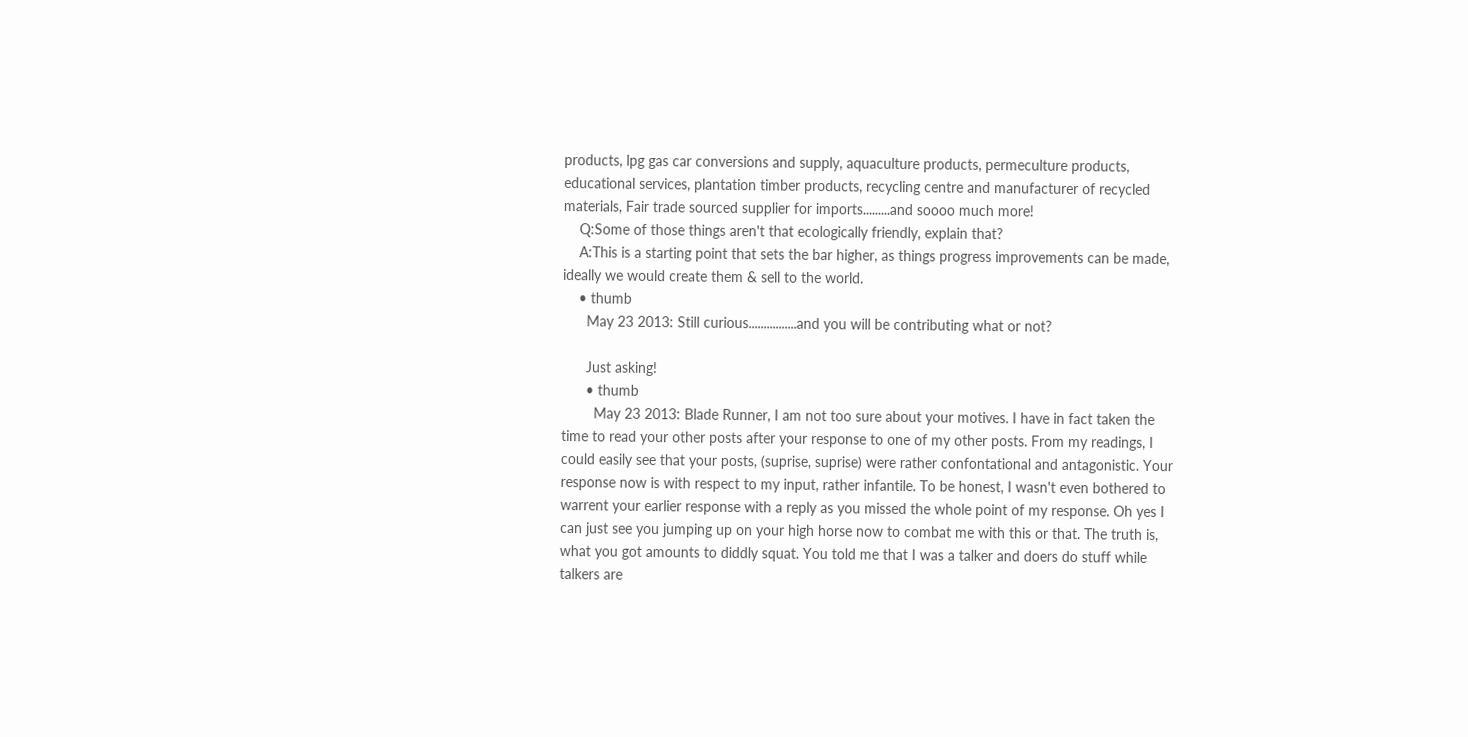products, lpg gas car conversions and supply, aquaculture products, permeculture products, educational services, plantation timber products, recycling centre and manufacturer of recycled materials, Fair trade sourced supplier for imports.........and soooo much more!
    Q:Some of those things aren't that ecologically friendly, explain that?
    A:This is a starting point that sets the bar higher, as things progress improvements can be made, ideally we would create them & sell to the world.
    • thumb
      May 23 2013: Still curious................and you will be contributing what or not?

      Just asking!
      • thumb
        May 23 2013: Blade Runner, I am not too sure about your motives. I have in fact taken the time to read your other posts after your response to one of my other posts. From my readings, I could easily see that your posts, (suprise, suprise) were rather confontational and antagonistic. Your response now is with respect to my input, rather infantile. To be honest, I wasn't even bothered to warrent your earlier response with a reply as you missed the whole point of my response. Oh yes I can just see you jumping up on your high horse now to combat me with this or that. The truth is, what you got amounts to diddly squat. You told me that I was a talker and doers do stuff while talkers are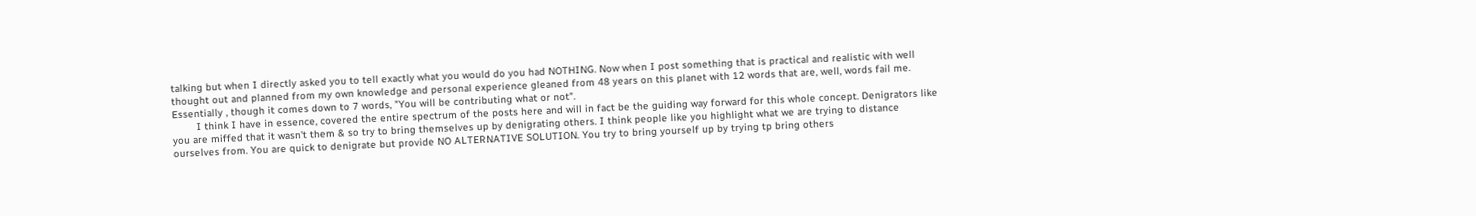talking but when I directly asked you to tell exactly what you would do you had NOTHING. Now when I post something that is practical and realistic with well thought out and planned from my own knowledge and personal experience gleaned from 48 years on this planet with 12 words that are, well, words fail me. Essentially , though it comes down to 7 words, "You will be contributing what or not".
        I think I have in essence, covered the entire spectrum of the posts here and will in fact be the guiding way forward for this whole concept. Denigrators like you are miffed that it wasn't them & so try to bring themselves up by denigrating others. I think people like you highlight what we are trying to distance ourselves from. You are quick to denigrate but provide NO ALTERNATIVE SOLUTION. You try to bring yourself up by trying tp bring others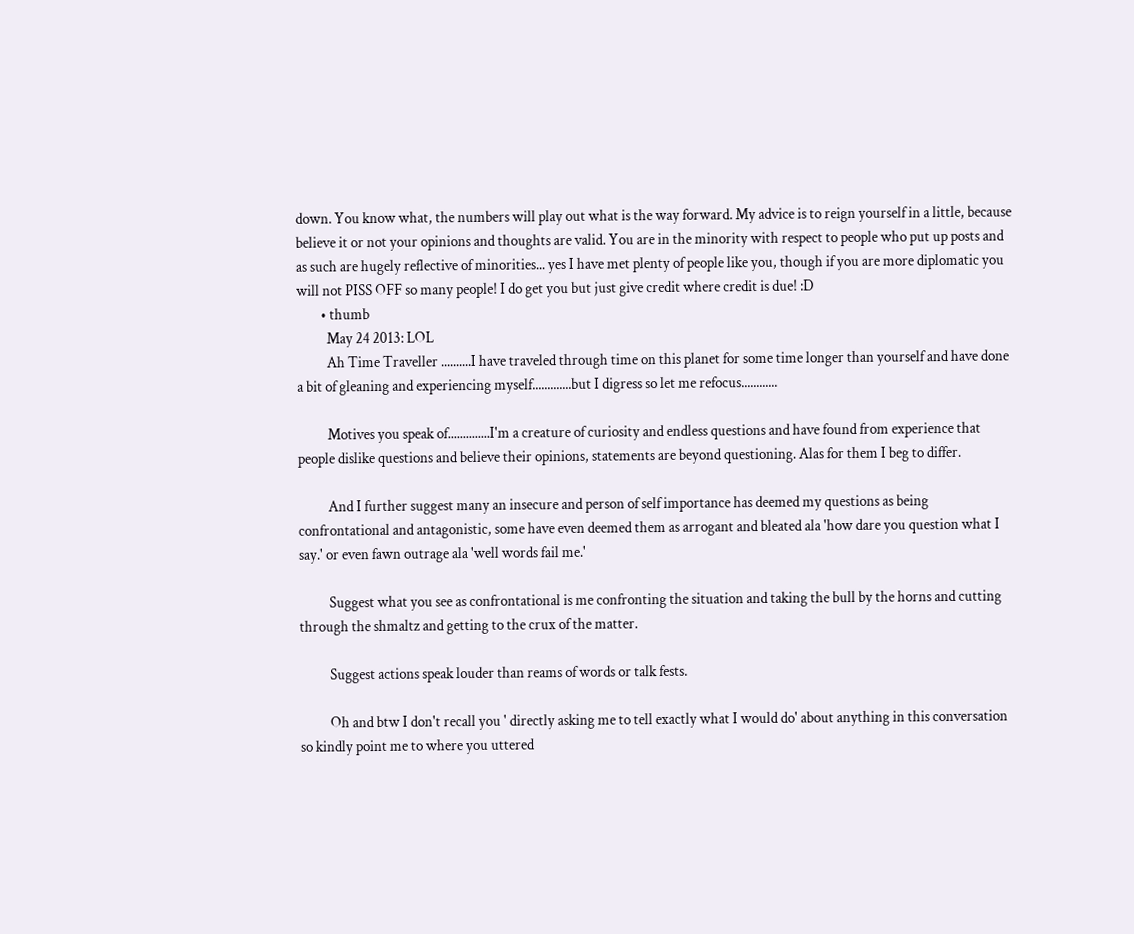down. You know what, the numbers will play out what is the way forward. My advice is to reign yourself in a little, because believe it or not your opinions and thoughts are valid. You are in the minority with respect to people who put up posts and as such are hugely reflective of minorities... yes I have met plenty of people like you, though if you are more diplomatic you will not PISS OFF so many people! I do get you but just give credit where credit is due! :D
        • thumb
          May 24 2013: LOL
          Ah Time Traveller ..........I have traveled through time on this planet for some time longer than yourself and have done a bit of gleaning and experiencing myself.............but I digress so let me refocus............

          Motives you speak of..............I'm a creature of curiosity and endless questions and have found from experience that people dislike questions and believe their opinions, statements are beyond questioning. Alas for them I beg to differ.

          And I further suggest many an insecure and person of self importance has deemed my questions as being confrontational and antagonistic, some have even deemed them as arrogant and bleated ala 'how dare you question what I say.' or even fawn outrage ala 'well words fail me.'

          Suggest what you see as confrontational is me confronting the situation and taking the bull by the horns and cutting through the shmaltz and getting to the crux of the matter.

          Suggest actions speak louder than reams of words or talk fests.

          Oh and btw I don't recall you ' directly asking me to tell exactly what I would do' about anything in this conversation so kindly point me to where you uttered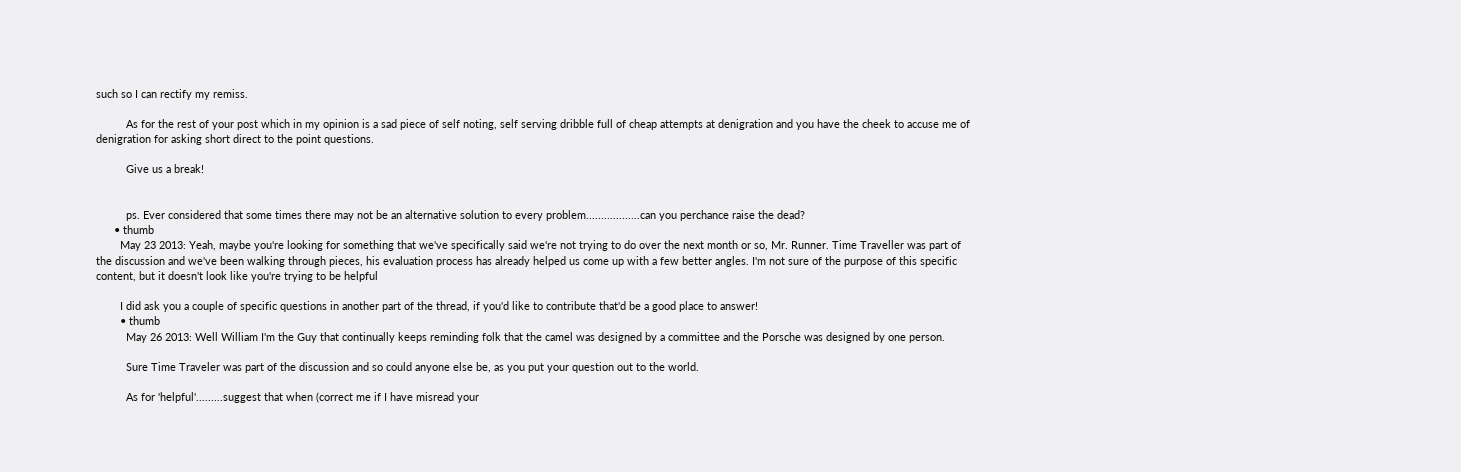such so I can rectify my remiss.

          As for the rest of your post which in my opinion is a sad piece of self noting, self serving dribble full of cheap attempts at denigration and you have the cheek to accuse me of denigration for asking short direct to the point questions.

          Give us a break!


          ps. Ever considered that some times there may not be an alternative solution to every problem..................can you perchance raise the dead?
      • thumb
        May 23 2013: Yeah, maybe you're looking for something that we've specifically said we're not trying to do over the next month or so, Mr. Runner. Time Traveller was part of the discussion and we've been walking through pieces, his evaluation process has already helped us come up with a few better angles. I'm not sure of the purpose of this specific content, but it doesn't look like you're trying to be helpful

        I did ask you a couple of specific questions in another part of the thread, if you'd like to contribute that'd be a good place to answer!
        • thumb
          May 26 2013: Well William I'm the Guy that continually keeps reminding folk that the camel was designed by a committee and the Porsche was designed by one person.

          Sure Time Traveler was part of the discussion and so could anyone else be, as you put your question out to the world.

          As for 'helpful'.........suggest that when (correct me if I have misread your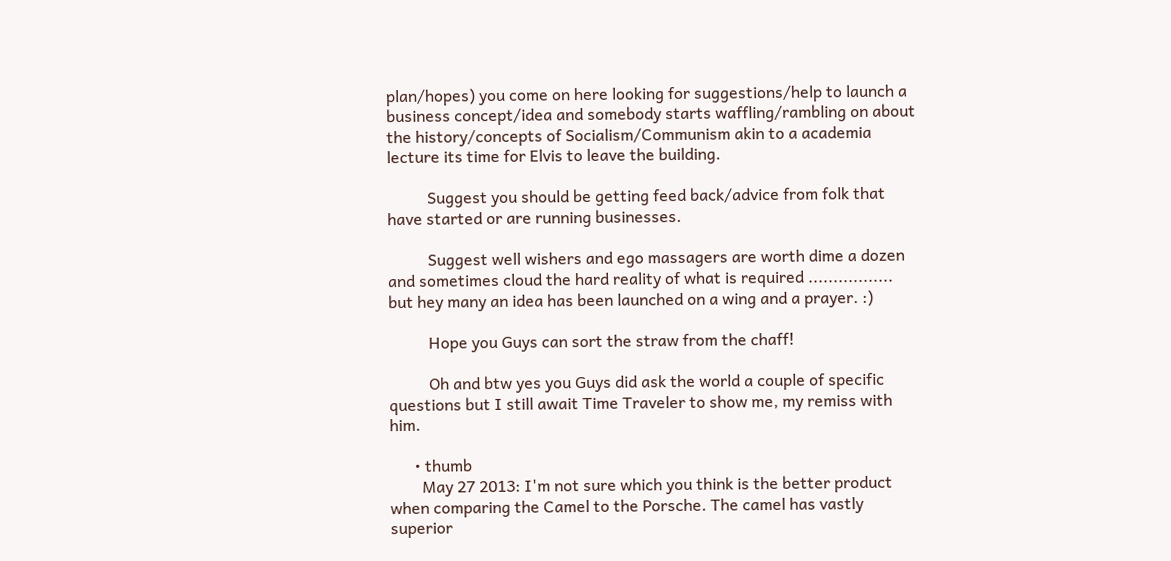plan/hopes) you come on here looking for suggestions/help to launch a business concept/idea and somebody starts waffling/rambling on about the history/concepts of Socialism/Communism akin to a academia lecture its time for Elvis to leave the building.

          Suggest you should be getting feed back/advice from folk that have started or are running businesses.

          Suggest well wishers and ego massagers are worth dime a dozen and sometimes cloud the hard reality of what is required ................. but hey many an idea has been launched on a wing and a prayer. :)

          Hope you Guys can sort the straw from the chaff!

          Oh and btw yes you Guys did ask the world a couple of specific questions but I still await Time Traveler to show me, my remiss with him.

      • thumb
        May 27 2013: I'm not sure which you think is the better product when comparing the Camel to the Porsche. The camel has vastly superior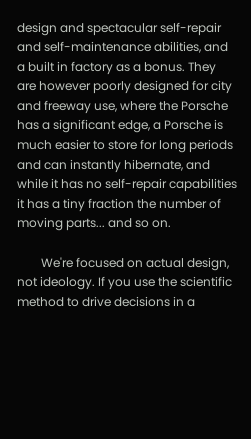design and spectacular self-repair and self-maintenance abilities, and a built in factory as a bonus. They are however poorly designed for city and freeway use, where the Porsche has a significant edge, a Porsche is much easier to store for long periods and can instantly hibernate, and while it has no self-repair capabilities it has a tiny fraction the number of moving parts... and so on.

        We're focused on actual design, not ideology. If you use the scientific method to drive decisions in a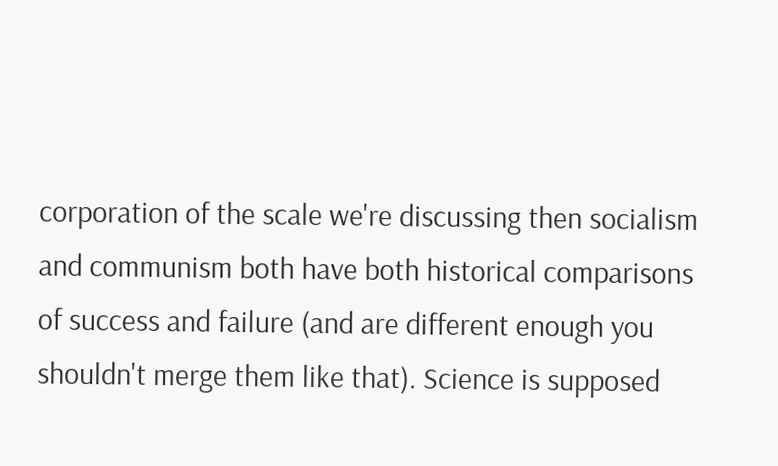corporation of the scale we're discussing then socialism and communism both have both historical comparisons of success and failure (and are different enough you shouldn't merge them like that). Science is supposed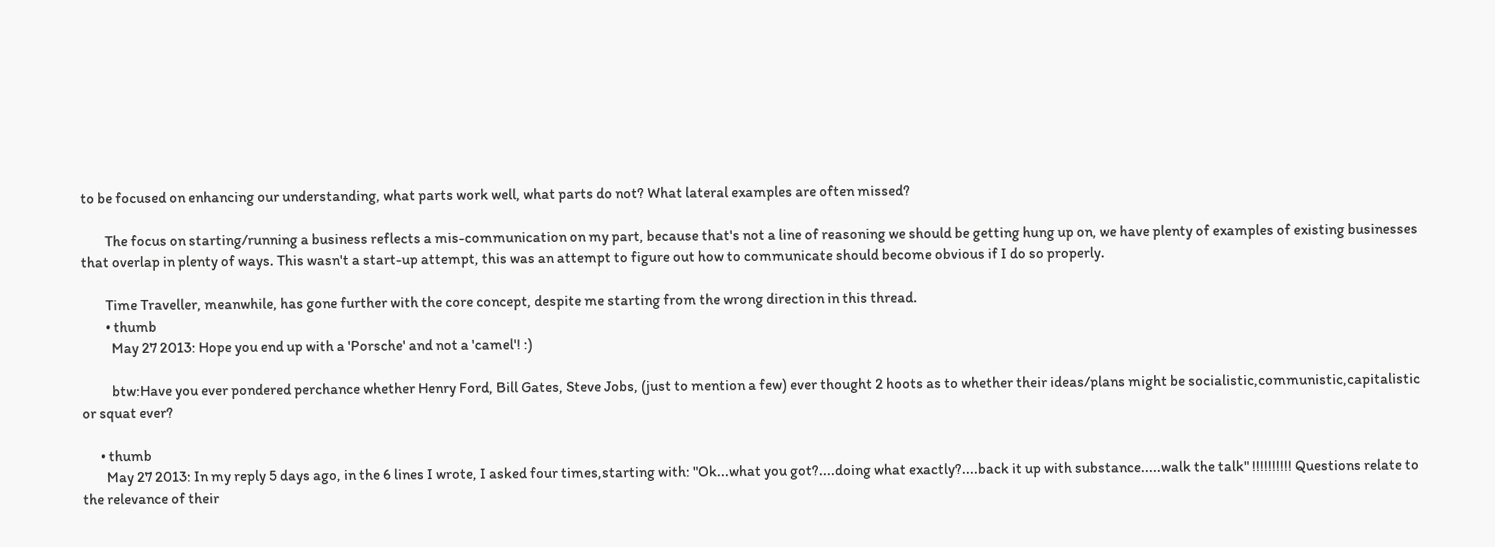to be focused on enhancing our understanding, what parts work well, what parts do not? What lateral examples are often missed?

        The focus on starting/running a business reflects a mis-communication on my part, because that's not a line of reasoning we should be getting hung up on, we have plenty of examples of existing businesses that overlap in plenty of ways. This wasn't a start-up attempt, this was an attempt to figure out how to communicate should become obvious if I do so properly.

        Time Traveller, meanwhile, has gone further with the core concept, despite me starting from the wrong direction in this thread.
        • thumb
          May 27 2013: Hope you end up with a 'Porsche' and not a 'camel'! :)

          btw:Have you ever pondered perchance whether Henry Ford, Bill Gates, Steve Jobs, (just to mention a few) ever thought 2 hoots as to whether their ideas/plans might be socialistic,communistic,capitalistic or squat ever?

      • thumb
        May 27 2013: In my reply 5 days ago, in the 6 lines I wrote, I asked four times,starting with: "Ok...what you got?....doing what exactly?....back it up with substance.....walk the talk" !!!!!!!!!! Questions relate to the relevance of their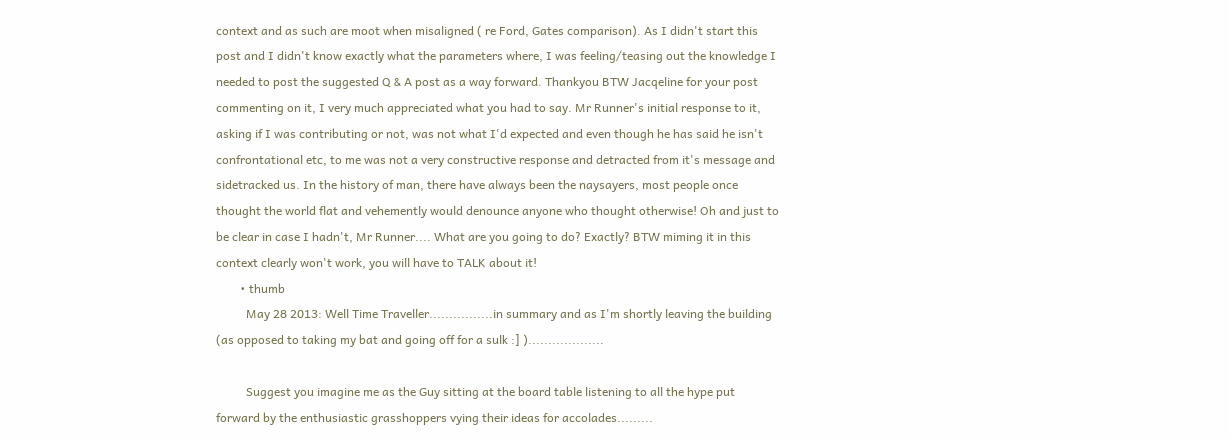context and as such are moot when misaligned ( re Ford, Gates comparison). As I didn't start this post and I didn't know exactly what the parameters where, I was feeling/teasing out the knowledge I needed to post the suggested Q & A post as a way forward. Thankyou BTW Jacqeline for your post commenting on it, I very much appreciated what you had to say. Mr Runner's initial response to it, asking if I was contributing or not, was not what I'd expected and even though he has said he isn't confrontational etc, to me was not a very constructive response and detracted from it's message and sidetracked us. In the history of man, there have always been the naysayers, most people once thought the world flat and vehemently would denounce anyone who thought otherwise! Oh and just to be clear in case I hadn't, Mr Runner.... What are you going to do? Exactly? BTW miming it in this context clearly won't work, you will have to TALK about it!
        • thumb
          May 28 2013: Well Time Traveller................in summary and as I'm shortly leaving the building (as opposed to taking my bat and going off for a sulk :] )...................

          Suggest you imagine me as the Guy sitting at the board table listening to all the hype put forward by the enthusiastic grasshoppers vying their ideas for accolades.........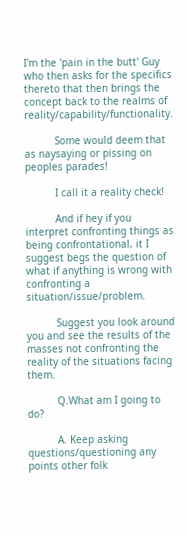I'm the 'pain in the butt' Guy who then asks for the specifics thereto that then brings the concept back to the realms of reality/capability/functionality.

          Some would deem that as naysaying or pissing on peoples parades!

          I call it a reality check!

          And if hey if you interpret confronting things as being confrontational, it I suggest begs the question of what if anything is wrong with confronting a situation/issue/problem.

          Suggest you look around you and see the results of the masses not confronting the reality of the situations facing them.

          Q.What am I going to do?

          A. Keep asking questions/questioning any points other folk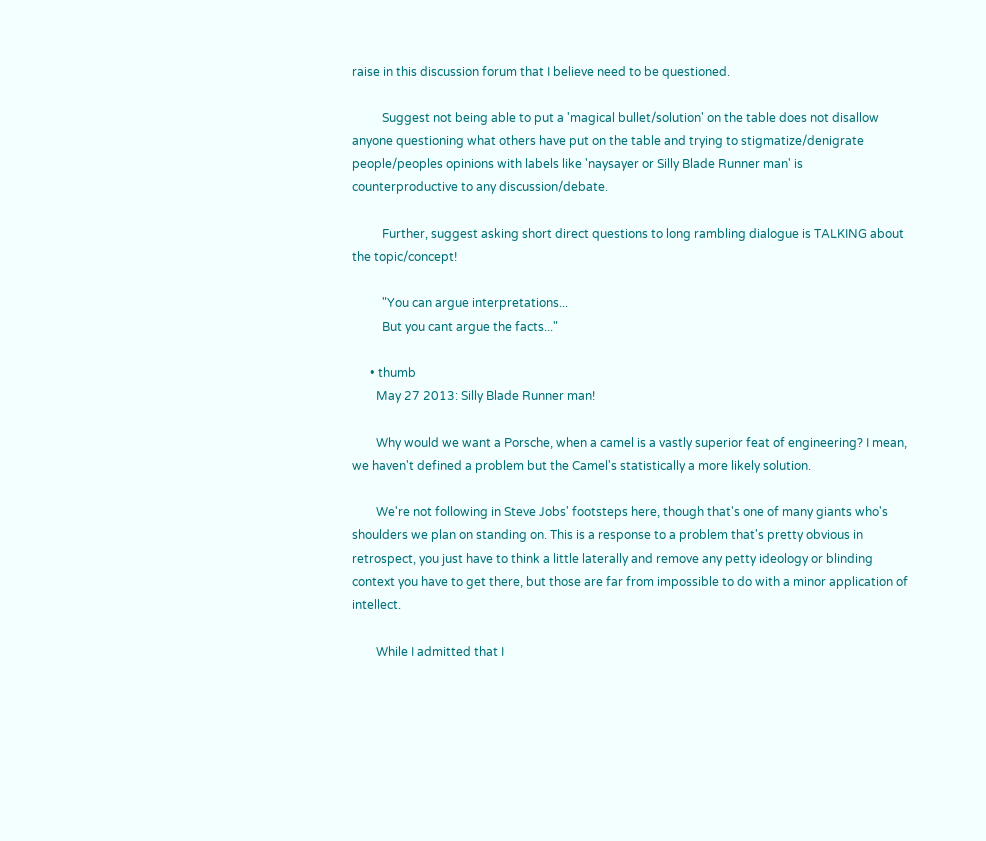raise in this discussion forum that I believe need to be questioned.

          Suggest not being able to put a 'magical bullet/solution' on the table does not disallow anyone questioning what others have put on the table and trying to stigmatize/denigrate people/peoples opinions with labels like 'naysayer or Silly Blade Runner man' is counterproductive to any discussion/debate.

          Further, suggest asking short direct questions to long rambling dialogue is TALKING about the topic/concept!

          "You can argue interpretations...
          But you cant argue the facts..."

      • thumb
        May 27 2013: Silly Blade Runner man!

        Why would we want a Porsche, when a camel is a vastly superior feat of engineering? I mean, we haven't defined a problem but the Camel's statistically a more likely solution.

        We're not following in Steve Jobs' footsteps here, though that's one of many giants who's shoulders we plan on standing on. This is a response to a problem that's pretty obvious in retrospect, you just have to think a little laterally and remove any petty ideology or blinding context you have to get there, but those are far from impossible to do with a minor application of intellect.

        While I admitted that I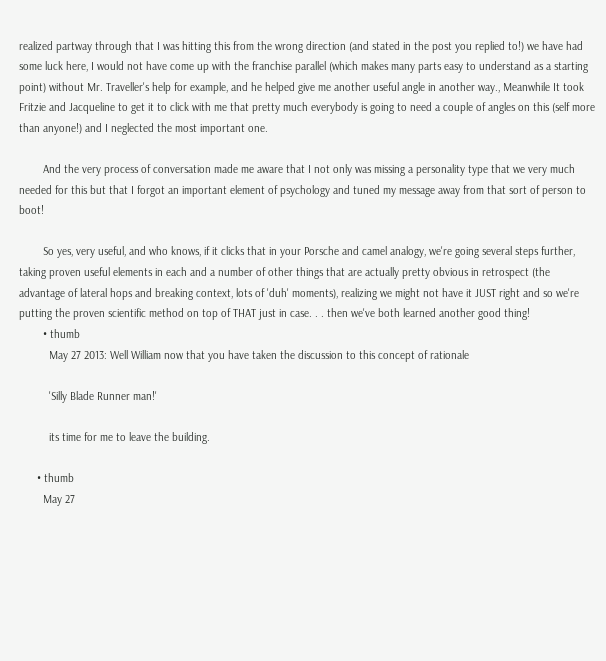realized partway through that I was hitting this from the wrong direction (and stated in the post you replied to!) we have had some luck here, I would not have come up with the franchise parallel (which makes many parts easy to understand as a starting point) without Mr. Traveller's help for example, and he helped give me another useful angle in another way., Meanwhile It took Fritzie and Jacqueline to get it to click with me that pretty much everybody is going to need a couple of angles on this (self more than anyone!) and I neglected the most important one.

        And the very process of conversation made me aware that I not only was missing a personality type that we very much needed for this but that I forgot an important element of psychology and tuned my message away from that sort of person to boot!

        So yes, very useful, and who knows, if it clicks that in your Porsche and camel analogy, we're going several steps further, taking proven useful elements in each and a number of other things that are actually pretty obvious in retrospect (the advantage of lateral hops and breaking context, lots of 'duh' moments), realizing we might not have it JUST right and so we're putting the proven scientific method on top of THAT just in case. . . then we've both learned another good thing!
        • thumb
          May 27 2013: Well William now that you have taken the discussion to this concept of rationale

          'Silly Blade Runner man!'

          its time for me to leave the building.

      • thumb
        May 27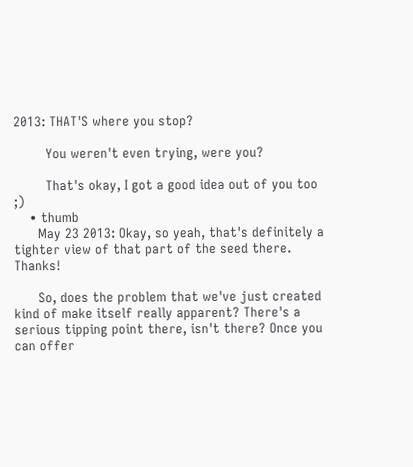2013: THAT'S where you stop?

        You weren't even trying, were you?

        That's okay, I got a good idea out of you too ;)
    • thumb
      May 23 2013: Okay, so yeah, that's definitely a tighter view of that part of the seed there. Thanks!

      So, does the problem that we've just created kind of make itself really apparent? There's a serious tipping point there, isn't there? Once you can offer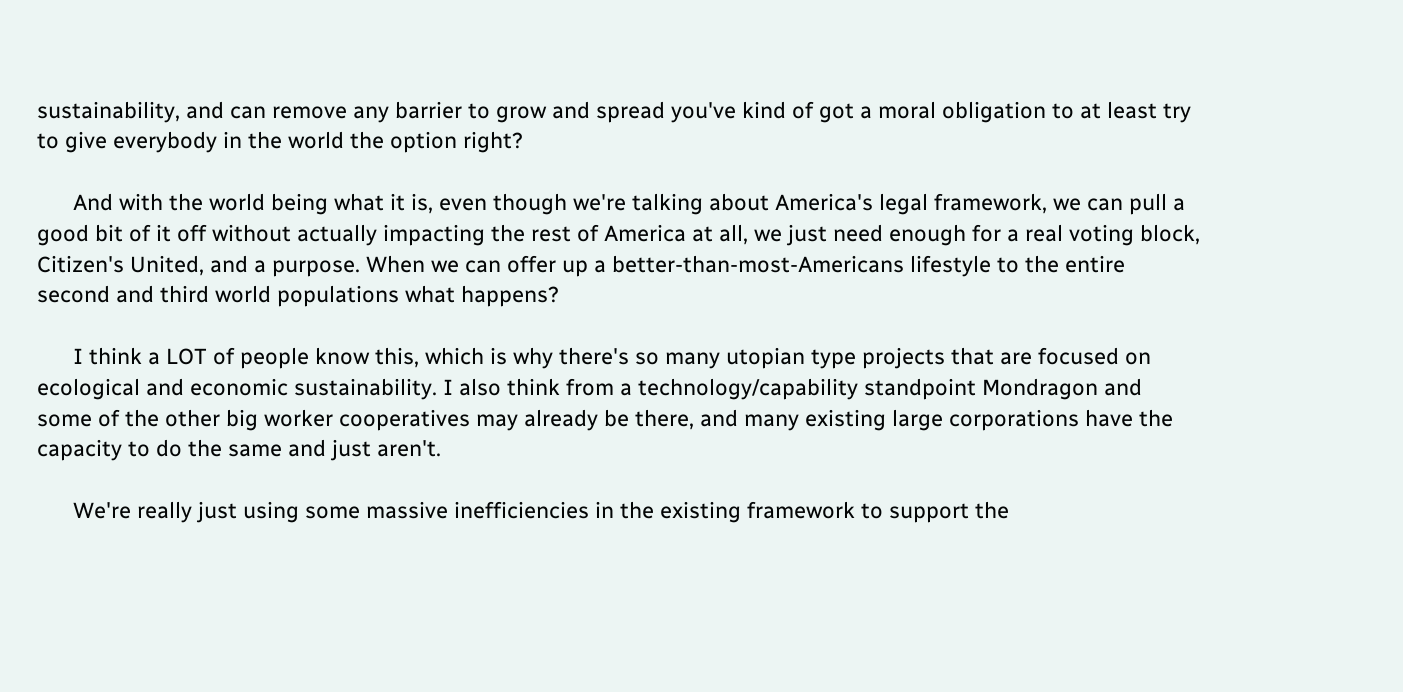sustainability, and can remove any barrier to grow and spread you've kind of got a moral obligation to at least try to give everybody in the world the option right?

      And with the world being what it is, even though we're talking about America's legal framework, we can pull a good bit of it off without actually impacting the rest of America at all, we just need enough for a real voting block, Citizen's United, and a purpose. When we can offer up a better-than-most-Americans lifestyle to the entire second and third world populations what happens?

      I think a LOT of people know this, which is why there's so many utopian type projects that are focused on ecological and economic sustainability. I also think from a technology/capability standpoint Mondragon and some of the other big worker cooperatives may already be there, and many existing large corporations have the capacity to do the same and just aren't.

      We're really just using some massive inefficiencies in the existing framework to support the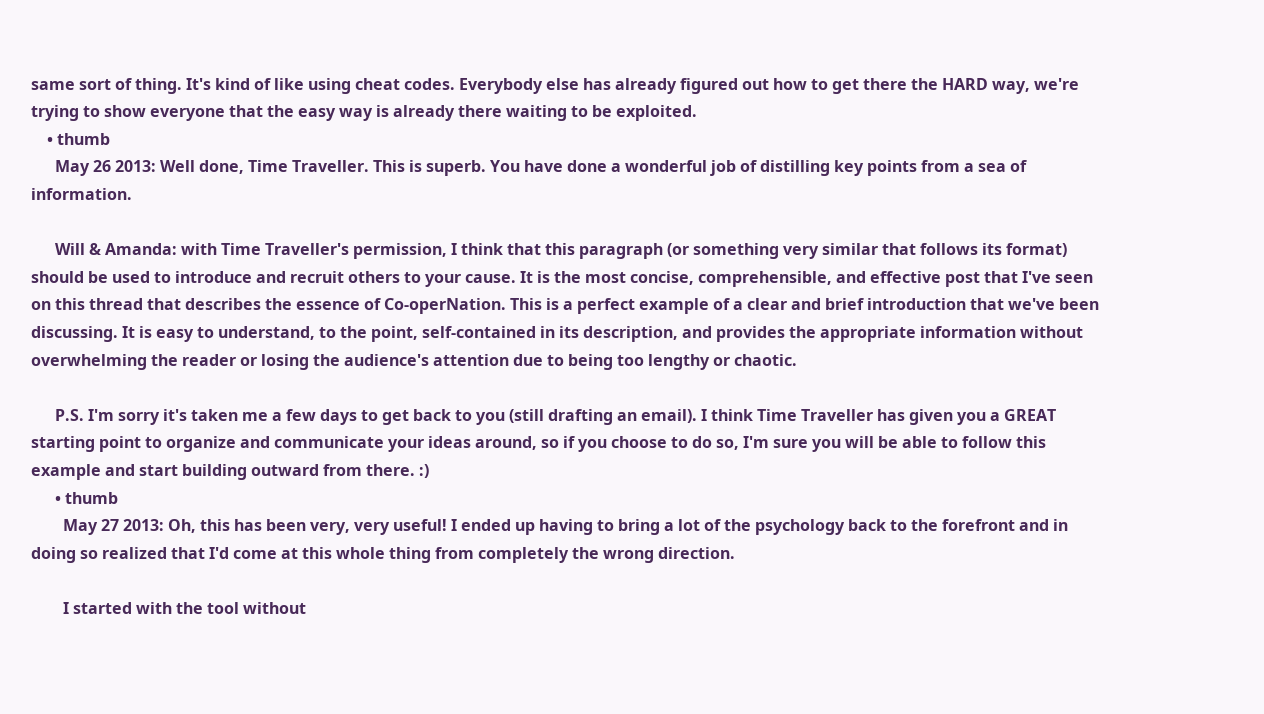same sort of thing. It's kind of like using cheat codes. Everybody else has already figured out how to get there the HARD way, we're trying to show everyone that the easy way is already there waiting to be exploited.
    • thumb
      May 26 2013: Well done, Time Traveller. This is superb. You have done a wonderful job of distilling key points from a sea of information.

      Will & Amanda: with Time Traveller's permission, I think that this paragraph (or something very similar that follows its format) should be used to introduce and recruit others to your cause. It is the most concise, comprehensible, and effective post that I've seen on this thread that describes the essence of Co-operNation. This is a perfect example of a clear and brief introduction that we've been discussing. It is easy to understand, to the point, self-contained in its description, and provides the appropriate information without overwhelming the reader or losing the audience's attention due to being too lengthy or chaotic.

      P.S. I'm sorry it's taken me a few days to get back to you (still drafting an email). I think Time Traveller has given you a GREAT starting point to organize and communicate your ideas around, so if you choose to do so, I'm sure you will be able to follow this example and start building outward from there. :)
      • thumb
        May 27 2013: Oh, this has been very, very useful! I ended up having to bring a lot of the psychology back to the forefront and in doing so realized that I'd come at this whole thing from completely the wrong direction.

        I started with the tool without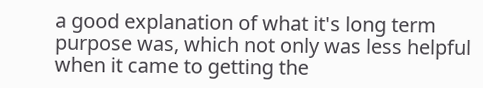a good explanation of what it's long term purpose was, which not only was less helpful when it came to getting the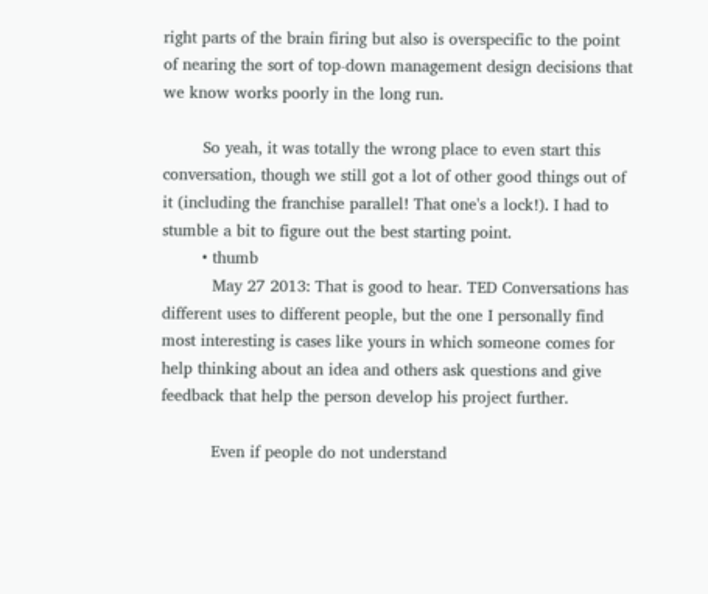right parts of the brain firing but also is overspecific to the point of nearing the sort of top-down management design decisions that we know works poorly in the long run.

        So yeah, it was totally the wrong place to even start this conversation, though we still got a lot of other good things out of it (including the franchise parallel! That one's a lock!). I had to stumble a bit to figure out the best starting point.
        • thumb
          May 27 2013: That is good to hear. TED Conversations has different uses to different people, but the one I personally find most interesting is cases like yours in which someone comes for help thinking about an idea and others ask questions and give feedback that help the person develop his project further.

          Even if people do not understand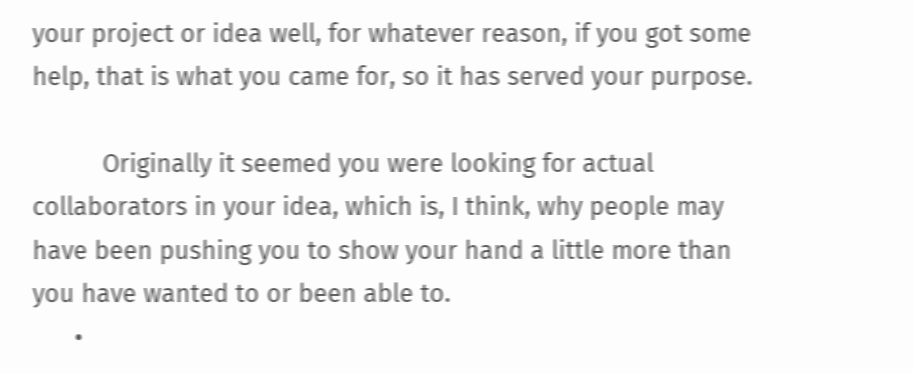your project or idea well, for whatever reason, if you got some help, that is what you came for, so it has served your purpose.

          Originally it seemed you were looking for actual collaborators in your idea, which is, I think, why people may have been pushing you to show your hand a little more than you have wanted to or been able to.
      •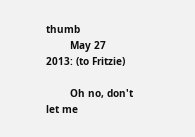thumb
        May 27 2013: (to Fritzie)

        Oh no, don't let me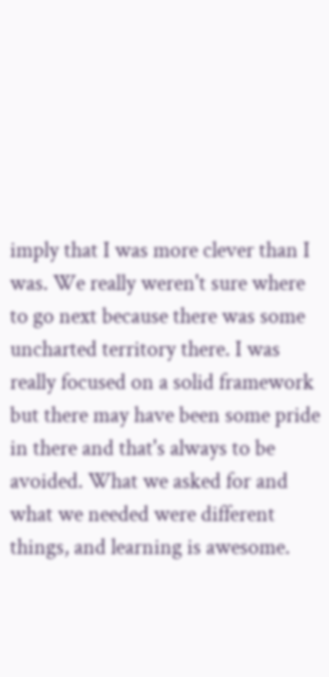imply that I was more clever than I was. We really weren't sure where to go next because there was some uncharted territory there. I was really focused on a solid framework but there may have been some pride in there and that's always to be avoided. What we asked for and what we needed were different things, and learning is awesome.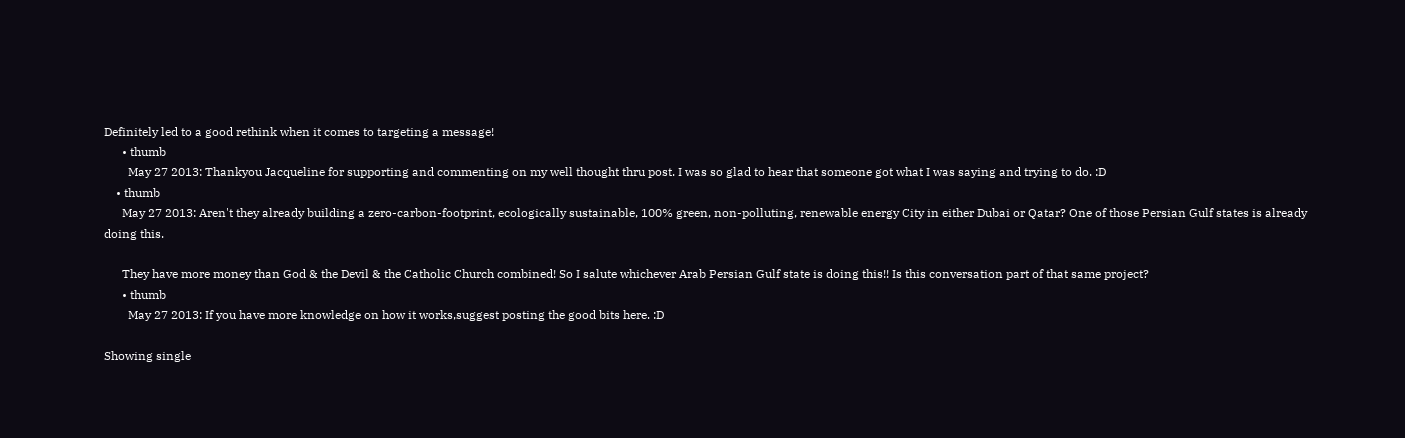Definitely led to a good rethink when it comes to targeting a message!
      • thumb
        May 27 2013: Thankyou Jacqueline for supporting and commenting on my well thought thru post. I was so glad to hear that someone got what I was saying and trying to do. :D
    • thumb
      May 27 2013: Aren't they already building a zero-carbon-footprint, ecologically sustainable, 100% green, non-polluting, renewable energy City in either Dubai or Qatar? One of those Persian Gulf states is already doing this.

      They have more money than God & the Devil & the Catholic Church combined! So I salute whichever Arab Persian Gulf state is doing this!! Is this conversation part of that same project?
      • thumb
        May 27 2013: If you have more knowledge on how it works,suggest posting the good bits here. :D

Showing single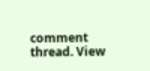comment thread. View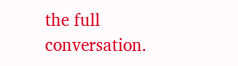the full conversation.